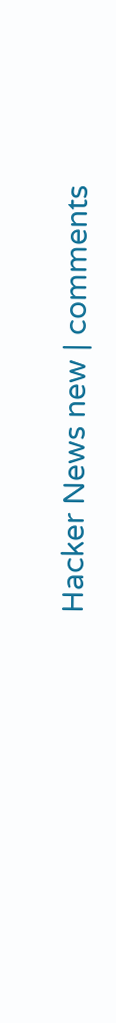Hacker News new | comments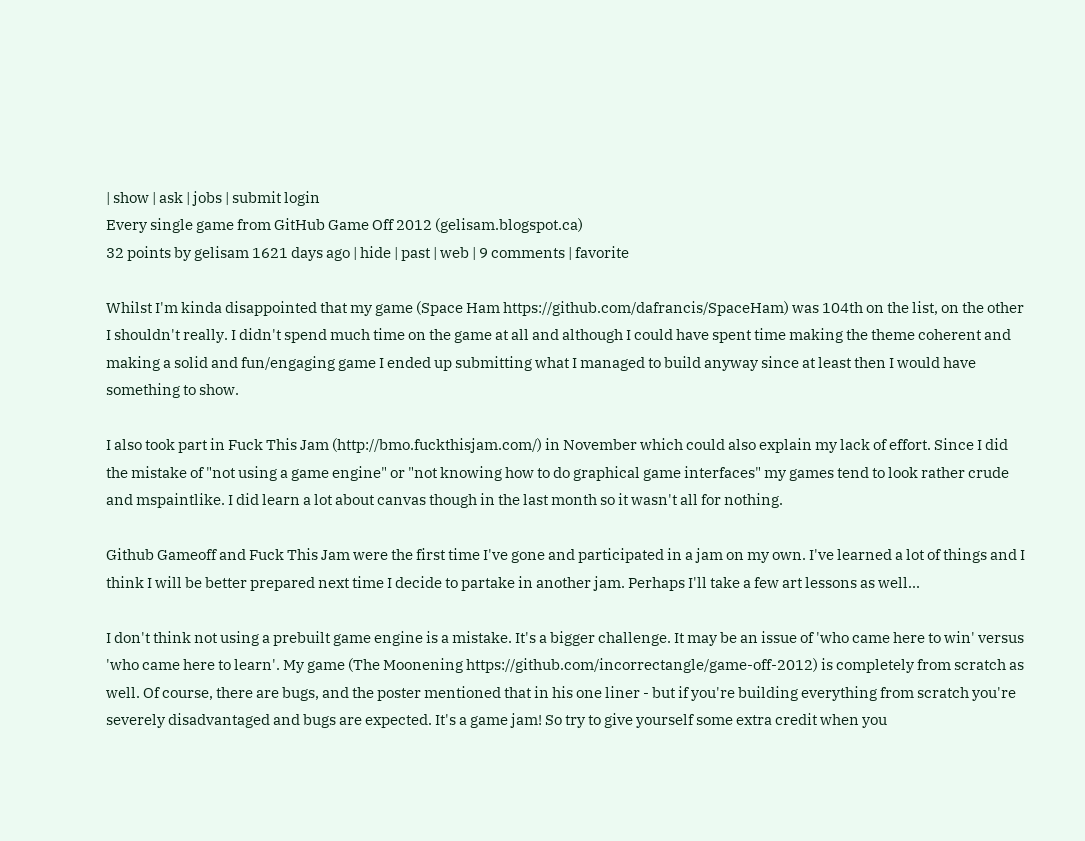| show | ask | jobs | submit login
Every single game from GitHub Game Off 2012 (gelisam.blogspot.ca)
32 points by gelisam 1621 days ago | hide | past | web | 9 comments | favorite

Whilst I'm kinda disappointed that my game (Space Ham https://github.com/dafrancis/SpaceHam) was 104th on the list, on the other I shouldn't really. I didn't spend much time on the game at all and although I could have spent time making the theme coherent and making a solid and fun/engaging game I ended up submitting what I managed to build anyway since at least then I would have something to show.

I also took part in Fuck This Jam (http://bmo.fuckthisjam.com/) in November which could also explain my lack of effort. Since I did the mistake of "not using a game engine" or "not knowing how to do graphical game interfaces" my games tend to look rather crude and mspaintlike. I did learn a lot about canvas though in the last month so it wasn't all for nothing.

Github Gameoff and Fuck This Jam were the first time I've gone and participated in a jam on my own. I've learned a lot of things and I think I will be better prepared next time I decide to partake in another jam. Perhaps I'll take a few art lessons as well...

I don't think not using a prebuilt game engine is a mistake. It's a bigger challenge. It may be an issue of 'who came here to win' versus 'who came here to learn'. My game (The Moonening https://github.com/incorrectangle/game-off-2012) is completely from scratch as well. Of course, there are bugs, and the poster mentioned that in his one liner - but if you're building everything from scratch you're severely disadvantaged and bugs are expected. It's a game jam! So try to give yourself some extra credit when you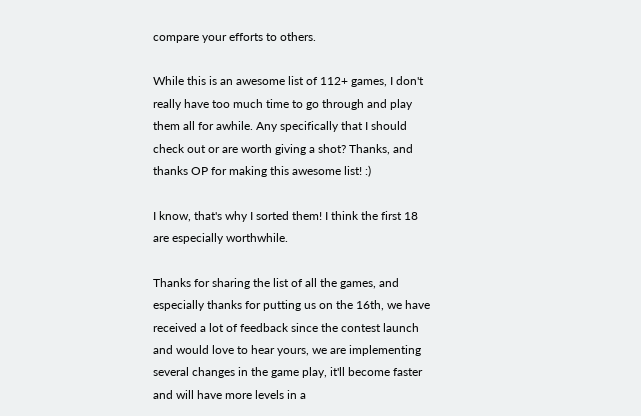compare your efforts to others.

While this is an awesome list of 112+ games, I don't really have too much time to go through and play them all for awhile. Any specifically that I should check out or are worth giving a shot? Thanks, and thanks OP for making this awesome list! :)

I know, that's why I sorted them! I think the first 18 are especially worthwhile.

Thanks for sharing the list of all the games, and especially thanks for putting us on the 16th, we have received a lot of feedback since the contest launch and would love to hear yours, we are implementing several changes in the game play, it'll become faster and will have more levels in a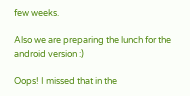few weeks.

Also we are preparing the lunch for the android version :)

Oops! I missed that in the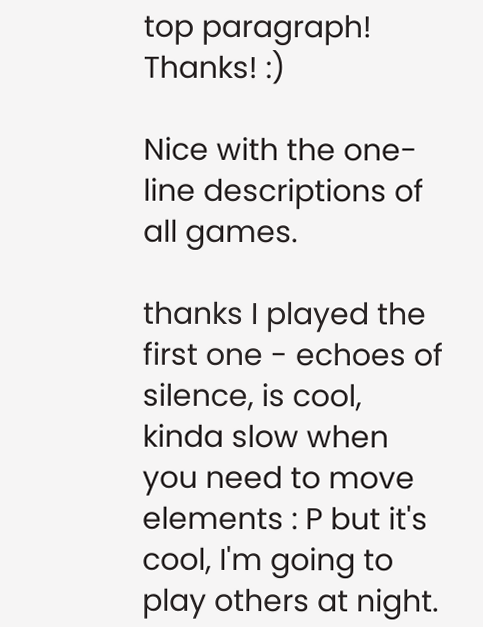top paragraph! Thanks! :)

Nice with the one-line descriptions of all games.

thanks I played the first one - echoes of silence, is cool, kinda slow when you need to move elements : P but it's cool, I'm going to play others at night.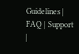Guidelines | FAQ | Support |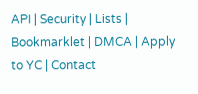API | Security | Lists | Bookmarklet | DMCA | Apply to YC | Contact